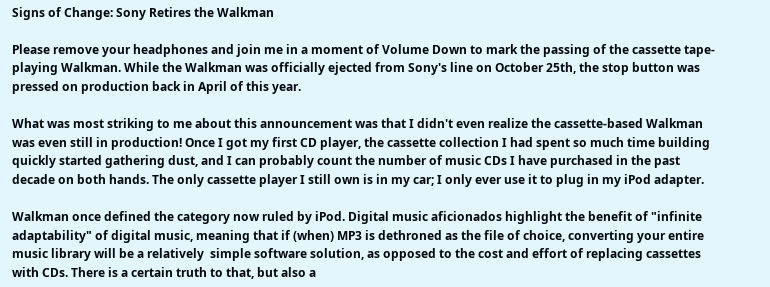Signs of Change: Sony Retires the Walkman

Please remove your headphones and join me in a moment of Volume Down to mark the passing of the cassette tape-playing Walkman. While the Walkman was officially ejected from Sony's line on October 25th, the stop button was pressed on production back in April of this year.

What was most striking to me about this announcement was that I didn't even realize the cassette-based Walkman was even still in production! Once I got my first CD player, the cassette collection I had spent so much time building quickly started gathering dust, and I can probably count the number of music CDs I have purchased in the past decade on both hands. The only cassette player I still own is in my car; I only ever use it to plug in my iPod adapter.

Walkman once defined the category now ruled by iPod. Digital music aficionados highlight the benefit of "infinite adaptability" of digital music, meaning that if (when) MP3 is dethroned as the file of choice, converting your entire music library will be a relatively  simple software solution, as opposed to the cost and effort of replacing cassettes with CDs. There is a certain truth to that, but also a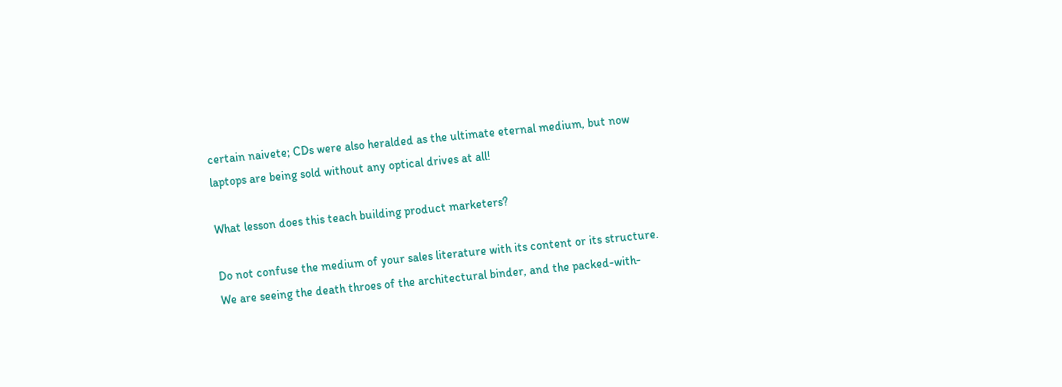certain naivete; CDs were also heralded as the ultimate eternal medium, but now laptops are being sold without any optical drives at all!

What lesson does this teach building product marketers?

Do not confuse the medium of your sales literature with its content or its structure. We are seeing the death throes of the architectural binder, and the packed-with-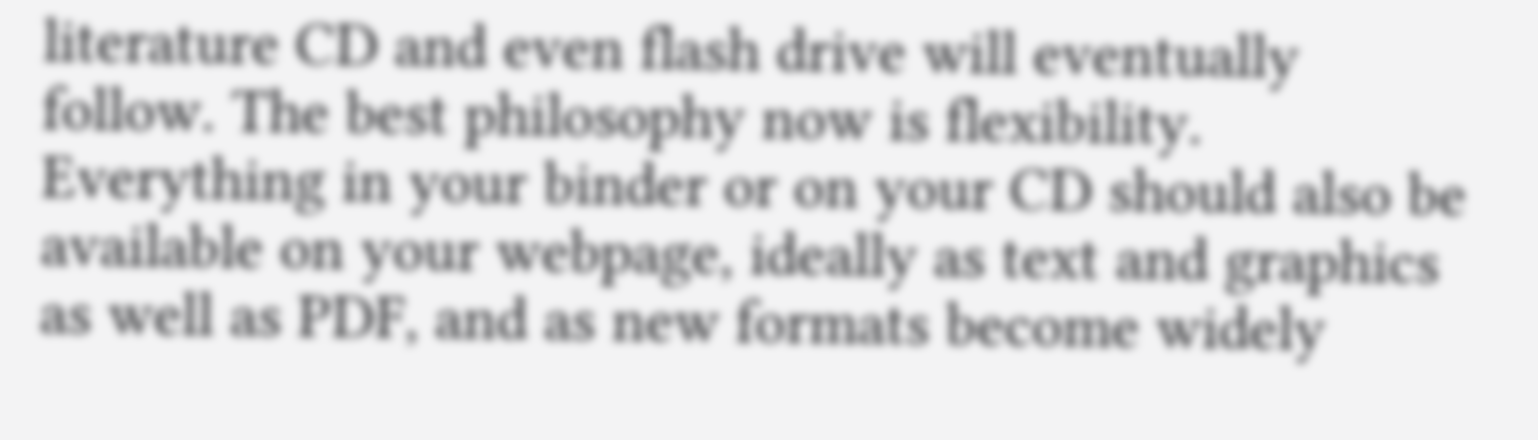literature CD and even flash drive will eventually follow. The best philosophy now is flexibility. Everything in your binder or on your CD should also be available on your webpage, ideally as text and graphics as well as PDF, and as new formats become widely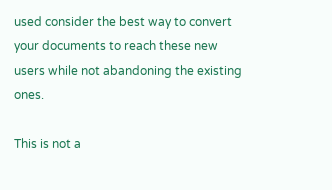used consider the best way to convert your documents to reach these new users while not abandoning the existing ones.

This is not a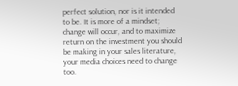perfect solution, nor is it intended to be. It is more of a mindset; change will occur, and to maximize return on the investment you should be making in your sales literature, your media choices need to change too.